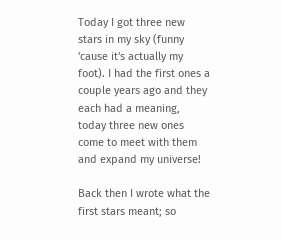Today I got three new stars in my sky (funny 'cause it's actually my foot). I had the first ones a couple years ago and they each had a meaning, today three new ones come to meet with them and expand my universe!

Back then I wrote what the first stars meant; so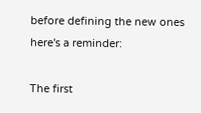before defining the new ones here's a reminder:

The first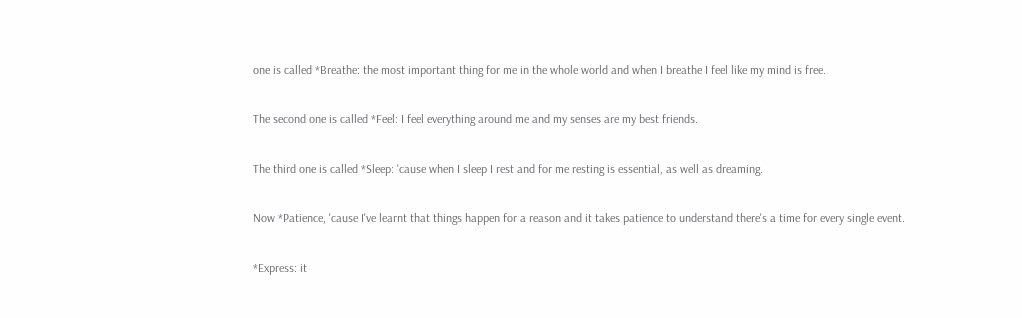one is called *Breathe: the most important thing for me in the whole world and when I breathe I feel like my mind is free.

The second one is called *Feel: I feel everything around me and my senses are my best friends.

The third one is called *Sleep: 'cause when I sleep I rest and for me resting is essential, as well as dreaming.

Now *Patience, 'cause I've learnt that things happen for a reason and it takes patience to understand there's a time for every single event.

*Express: it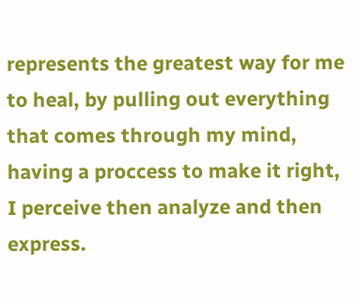represents the greatest way for me to heal, by pulling out everything that comes through my mind, having a proccess to make it right, I perceive then analyze and then express.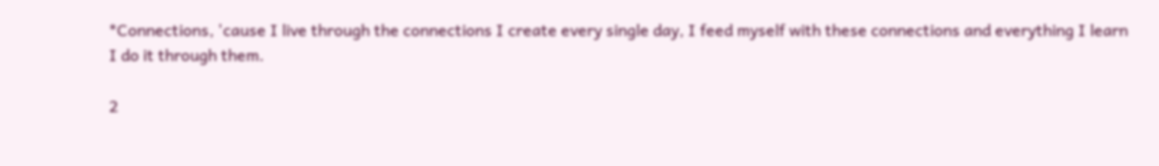*Connections, 'cause I live through the connections I create every single day, I feed myself with these connections and everything I learn I do it through them.

2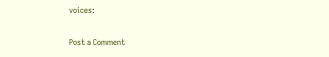voices:

Post a Comment